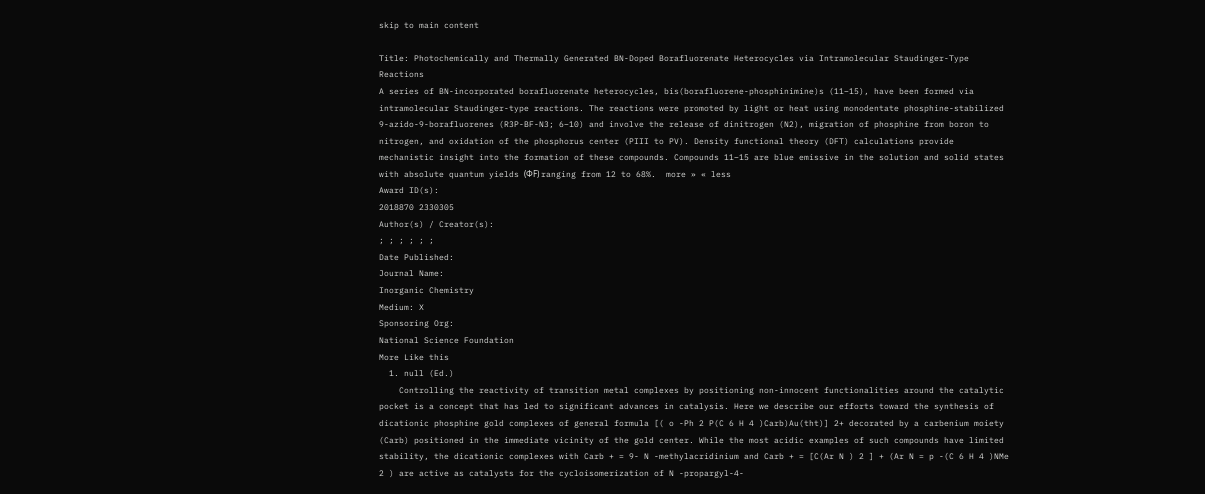skip to main content

Title: Photochemically and Thermally Generated BN-Doped Borafluorenate Heterocycles via Intramolecular Staudinger-Type Reactions
A series of BN-incorporated borafluorenate heterocycles, bis(borafluorene-phosphinimine)s (11–15), have been formed via intramolecular Staudinger-type reactions. The reactions were promoted by light or heat using monodentate phosphine-stabilized 9-azido-9-borafluorenes (R3P-BF-N3; 6–10) and involve the release of dinitrogen (N2), migration of phosphine from boron to nitrogen, and oxidation of the phosphorus center (PIII to PV). Density functional theory (DFT) calculations provide mechanistic insight into the formation of these compounds. Compounds 11–15 are blue emissive in the solution and solid states with absolute quantum yields (ΦF) ranging from 12 to 68%.  more » « less
Award ID(s):
2018870 2330305
Author(s) / Creator(s):
; ; ; ; ; ;
Date Published:
Journal Name:
Inorganic Chemistry
Medium: X
Sponsoring Org:
National Science Foundation
More Like this
  1. null (Ed.)
    Controlling the reactivity of transition metal complexes by positioning non-innocent functionalities around the catalytic pocket is a concept that has led to significant advances in catalysis. Here we describe our efforts toward the synthesis of dicationic phosphine gold complexes of general formula [( o -Ph 2 P(C 6 H 4 )Carb)Au(tht)] 2+ decorated by a carbenium moiety (Carb) positioned in the immediate vicinity of the gold center. While the most acidic examples of such compounds have limited stability, the dicationic complexes with Carb + = 9- N -methylacridinium and Carb + = [C(Ar N ) 2 ] + (Ar N = p -(C 6 H 4 )NMe 2 ) are active as catalysts for the cycloisomerization of N -propargyl-4-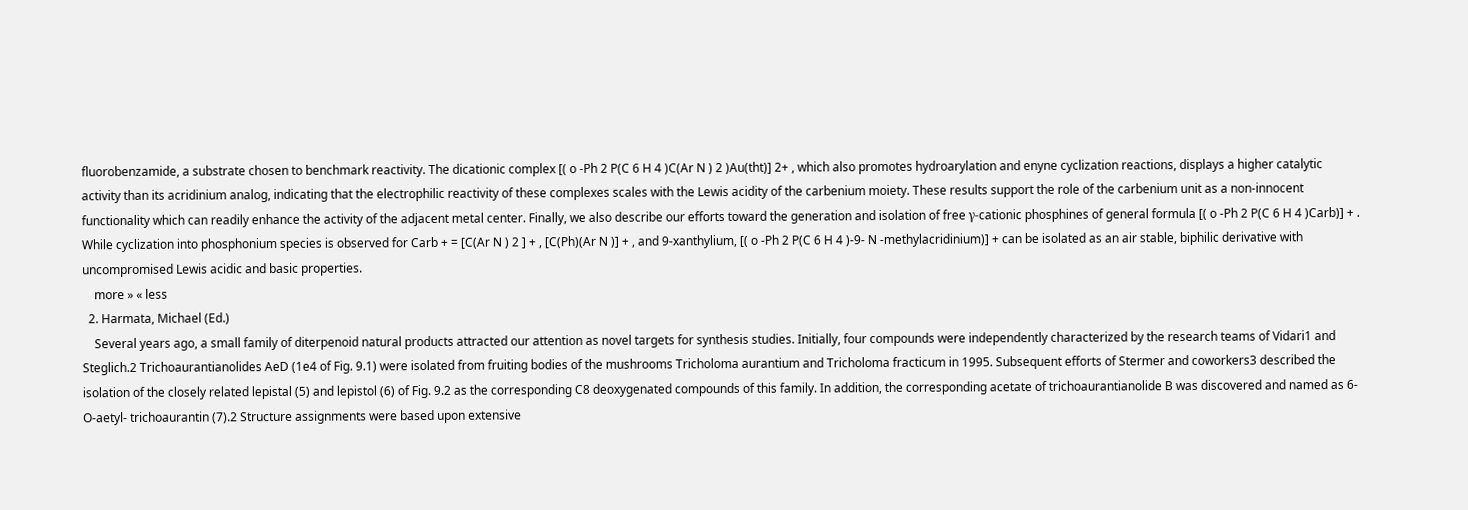fluorobenzamide, a substrate chosen to benchmark reactivity. The dicationic complex [( o -Ph 2 P(C 6 H 4 )C(Ar N ) 2 )Au(tht)] 2+ , which also promotes hydroarylation and enyne cyclization reactions, displays a higher catalytic activity than its acridinium analog, indicating that the electrophilic reactivity of these complexes scales with the Lewis acidity of the carbenium moiety. These results support the role of the carbenium unit as a non-innocent functionality which can readily enhance the activity of the adjacent metal center. Finally, we also describe our efforts toward the generation and isolation of free γ-cationic phosphines of general formula [( o -Ph 2 P(C 6 H 4 )Carb)] + . While cyclization into phosphonium species is observed for Carb + = [C(Ar N ) 2 ] + , [C(Ph)(Ar N )] + , and 9-xanthylium, [( o -Ph 2 P(C 6 H 4 )-9- N -methylacridinium)] + can be isolated as an air stable, biphilic derivative with uncompromised Lewis acidic and basic properties.
    more » « less
  2. Harmata, Michael (Ed.)
    Several years ago, a small family of diterpenoid natural products attracted our attention as novel targets for synthesis studies. Initially, four compounds were independently characterized by the research teams of Vidari1 and Steglich.2 Trichoaurantianolides AeD (1e4 of Fig. 9.1) were isolated from fruiting bodies of the mushrooms Tricholoma aurantium and Tricholoma fracticum in 1995. Subsequent efforts of Stermer and coworkers3 described the isolation of the closely related lepistal (5) and lepistol (6) of Fig. 9.2 as the corresponding C8 deoxygenated compounds of this family. In addition, the corresponding acetate of trichoaurantianolide B was discovered and named as 6-O-aetyl- trichoaurantin (7).2 Structure assignments were based upon extensive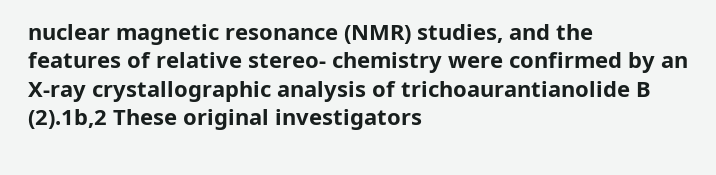nuclear magnetic resonance (NMR) studies, and the features of relative stereo- chemistry were confirmed by an X-ray crystallographic analysis of trichoaurantianolide B (2).1b,2 These original investigators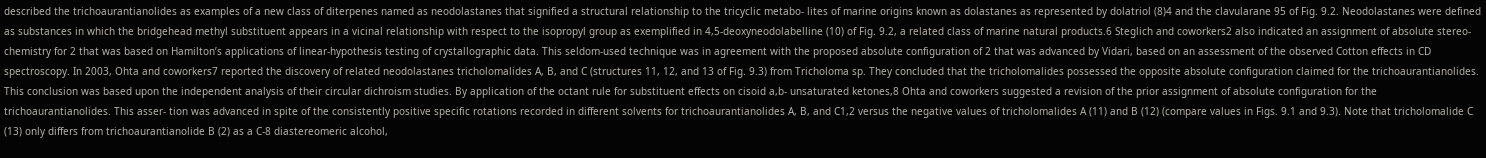described the trichoaurantianolides as examples of a new class of diterpenes named as neodolastanes that signified a structural relationship to the tricyclic metabo- lites of marine origins known as dolastanes as represented by dolatriol (8)4 and the clavularane 95 of Fig. 9.2. Neodolastanes were defined as substances in which the bridgehead methyl substituent appears in a vicinal relationship with respect to the isopropyl group as exemplified in 4,5-deoxyneodolabelline (10) of Fig. 9.2, a related class of marine natural products.6 Steglich and coworkers2 also indicated an assignment of absolute stereo- chemistry for 2 that was based on Hamilton’s applications of linear-hypothesis testing of crystallographic data. This seldom-used technique was in agreement with the proposed absolute configuration of 2 that was advanced by Vidari, based on an assessment of the observed Cotton effects in CD spectroscopy. In 2003, Ohta and coworkers7 reported the discovery of related neodolastanes tricholomalides A, B, and C (structures 11, 12, and 13 of Fig. 9.3) from Tricholoma sp. They concluded that the tricholomalides possessed the opposite absolute configuration claimed for the trichoaurantianolides. This conclusion was based upon the independent analysis of their circular dichroism studies. By application of the octant rule for substituent effects on cisoid a,b- unsaturated ketones,8 Ohta and coworkers suggested a revision of the prior assignment of absolute configuration for the trichoaurantianolides. This asser- tion was advanced in spite of the consistently positive specific rotations recorded in different solvents for trichoaurantianolides A, B, and C1,2 versus the negative values of tricholomalides A (11) and B (12) (compare values in Figs. 9.1 and 9.3). Note that tricholomalide C (13) only differs from trichoaurantianolide B (2) as a C-8 diastereomeric alcohol,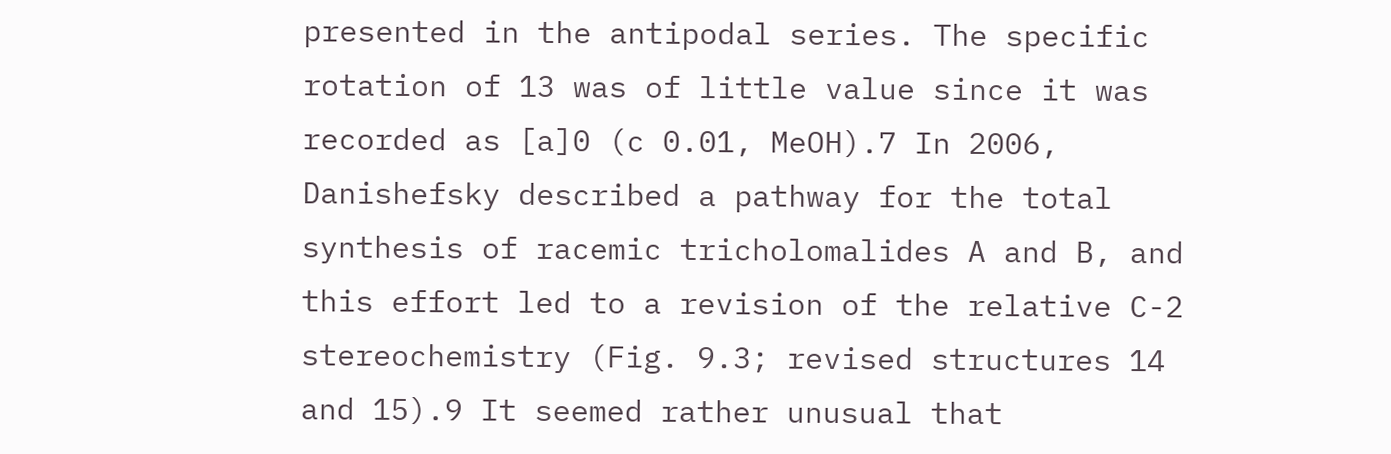presented in the antipodal series. The specific rotation of 13 was of little value since it was recorded as [a]0 (c 0.01, MeOH).7 In 2006, Danishefsky described a pathway for the total synthesis of racemic tricholomalides A and B, and this effort led to a revision of the relative C-2 stereochemistry (Fig. 9.3; revised structures 14 and 15).9 It seemed rather unusual that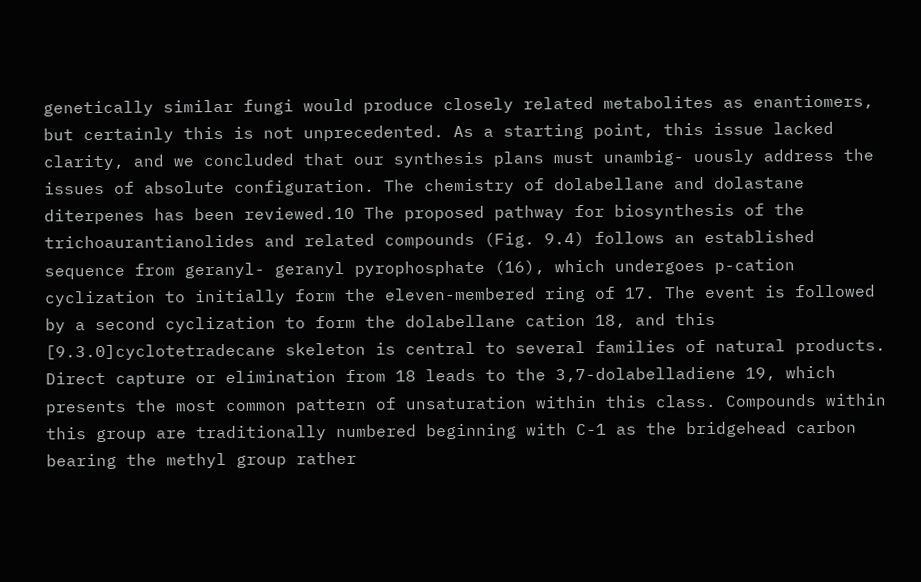genetically similar fungi would produce closely related metabolites as enantiomers, but certainly this is not unprecedented. As a starting point, this issue lacked clarity, and we concluded that our synthesis plans must unambig- uously address the issues of absolute configuration. The chemistry of dolabellane and dolastane diterpenes has been reviewed.10 The proposed pathway for biosynthesis of the trichoaurantianolides and related compounds (Fig. 9.4) follows an established sequence from geranyl- geranyl pyrophosphate (16), which undergoes p-cation cyclization to initially form the eleven-membered ring of 17. The event is followed by a second cyclization to form the dolabellane cation 18, and this [9.3.0]cyclotetradecane skeleton is central to several families of natural products. Direct capture or elimination from 18 leads to the 3,7-dolabelladiene 19, which presents the most common pattern of unsaturation within this class. Compounds within this group are traditionally numbered beginning with C-1 as the bridgehead carbon bearing the methyl group rather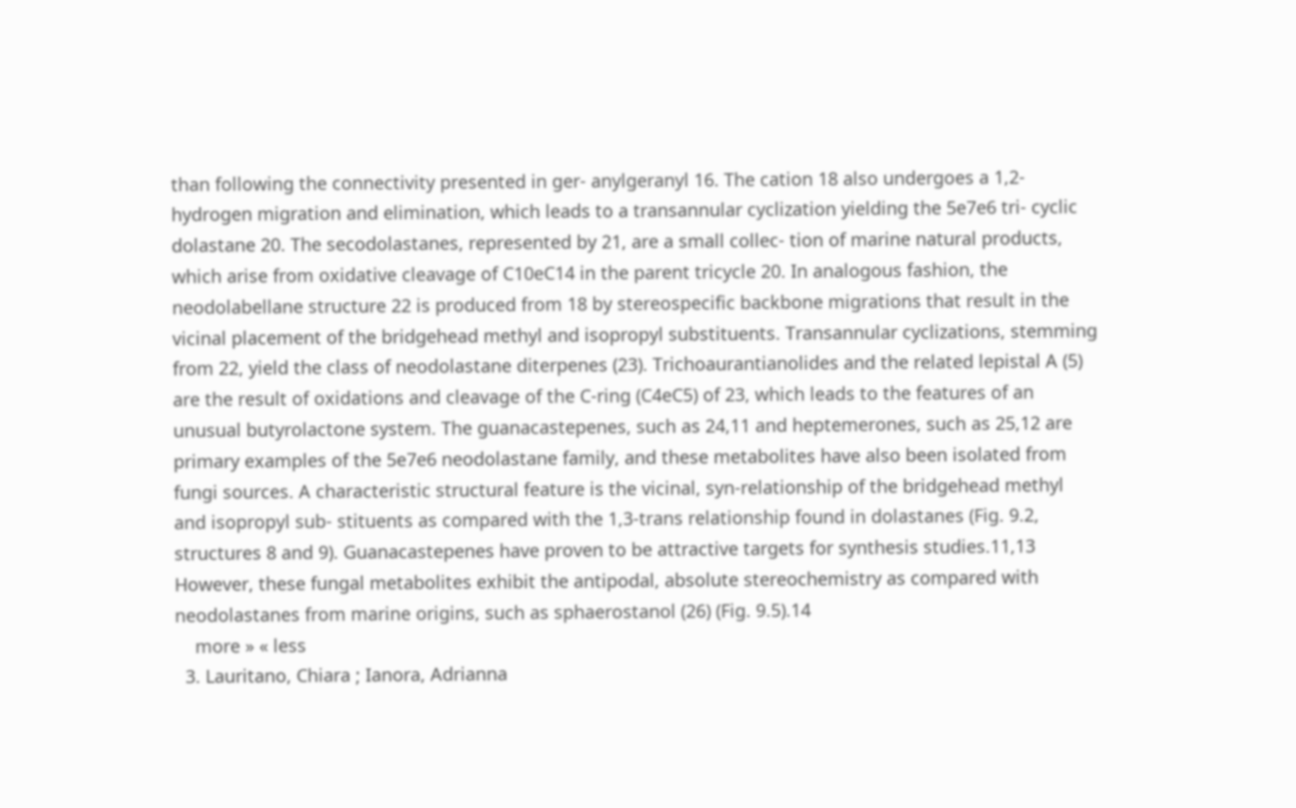than following the connectivity presented in ger- anylgeranyl 16. The cation 18 also undergoes a 1,2-hydrogen migration and elimination, which leads to a transannular cyclization yielding the 5e7e6 tri- cyclic dolastane 20. The secodolastanes, represented by 21, are a small collec- tion of marine natural products, which arise from oxidative cleavage of C10eC14 in the parent tricycle 20. In analogous fashion, the neodolabellane structure 22 is produced from 18 by stereospecific backbone migrations that result in the vicinal placement of the bridgehead methyl and isopropyl substituents. Transannular cyclizations, stemming from 22, yield the class of neodolastane diterpenes (23). Trichoaurantianolides and the related lepistal A (5) are the result of oxidations and cleavage of the C-ring (C4eC5) of 23, which leads to the features of an unusual butyrolactone system. The guanacastepenes, such as 24,11 and heptemerones, such as 25,12 are primary examples of the 5e7e6 neodolastane family, and these metabolites have also been isolated from fungi sources. A characteristic structural feature is the vicinal, syn-relationship of the bridgehead methyl and isopropyl sub- stituents as compared with the 1,3-trans relationship found in dolastanes (Fig. 9.2, structures 8 and 9). Guanacastepenes have proven to be attractive targets for synthesis studies.11,13 However, these fungal metabolites exhibit the antipodal, absolute stereochemistry as compared with neodolastanes from marine origins, such as sphaerostanol (26) (Fig. 9.5).14
    more » « less
  3. Lauritano, Chiara ; Ianora, Adrianna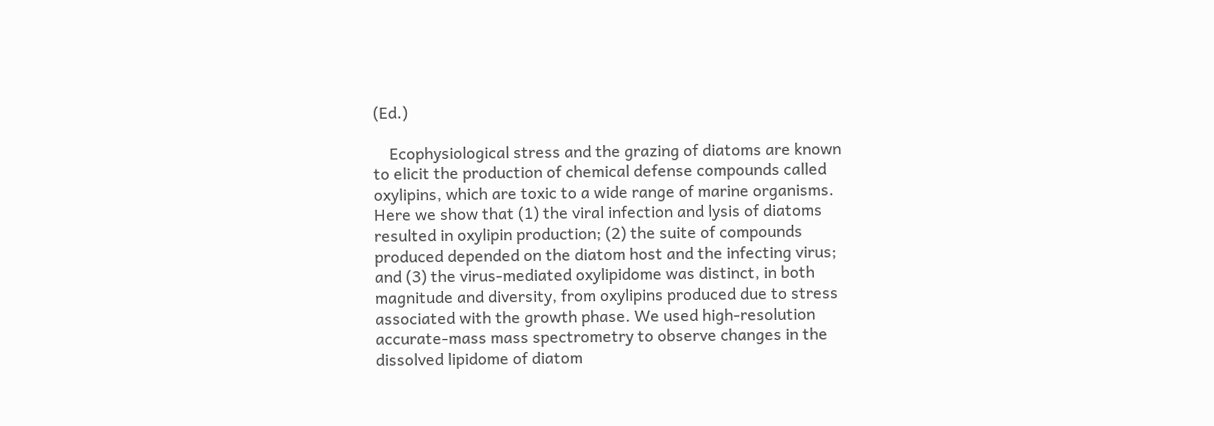(Ed.)

    Ecophysiological stress and the grazing of diatoms are known to elicit the production of chemical defense compounds called oxylipins, which are toxic to a wide range of marine organisms. Here we show that (1) the viral infection and lysis of diatoms resulted in oxylipin production; (2) the suite of compounds produced depended on the diatom host and the infecting virus; and (3) the virus-mediated oxylipidome was distinct, in both magnitude and diversity, from oxylipins produced due to stress associated with the growth phase. We used high-resolution accurate-mass mass spectrometry to observe changes in the dissolved lipidome of diatom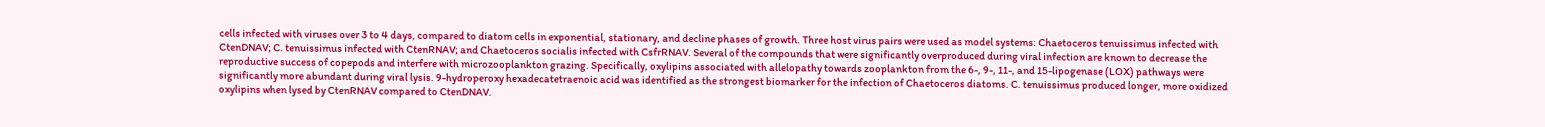cells infected with viruses over 3 to 4 days, compared to diatom cells in exponential, stationary, and decline phases of growth. Three host virus pairs were used as model systems: Chaetoceros tenuissimus infected with CtenDNAV; C. tenuissimus infected with CtenRNAV; and Chaetoceros socialis infected with CsfrRNAV. Several of the compounds that were significantly overproduced during viral infection are known to decrease the reproductive success of copepods and interfere with microzooplankton grazing. Specifically, oxylipins associated with allelopathy towards zooplankton from the 6-, 9-, 11-, and 15-lipogenase (LOX) pathways were significantly more abundant during viral lysis. 9-hydroperoxy hexadecatetraenoic acid was identified as the strongest biomarker for the infection of Chaetoceros diatoms. C. tenuissimus produced longer, more oxidized oxylipins when lysed by CtenRNAV compared to CtenDNAV.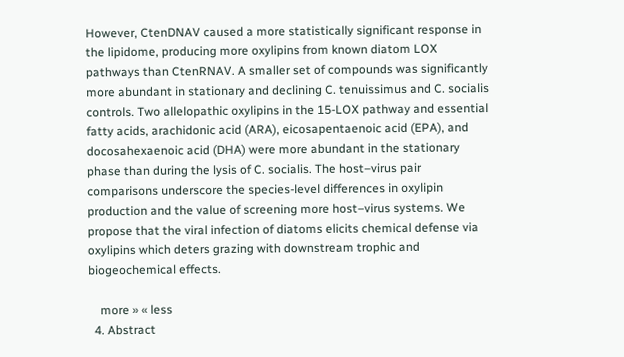However, CtenDNAV caused a more statistically significant response in the lipidome, producing more oxylipins from known diatom LOX pathways than CtenRNAV. A smaller set of compounds was significantly more abundant in stationary and declining C. tenuissimus and C. socialis controls. Two allelopathic oxylipins in the 15-LOX pathway and essential fatty acids, arachidonic acid (ARA), eicosapentaenoic acid (EPA), and docosahexaenoic acid (DHA) were more abundant in the stationary phase than during the lysis of C. socialis. The host–virus pair comparisons underscore the species-level differences in oxylipin production and the value of screening more host–virus systems. We propose that the viral infection of diatoms elicits chemical defense via oxylipins which deters grazing with downstream trophic and biogeochemical effects.

    more » « less
  4. Abstract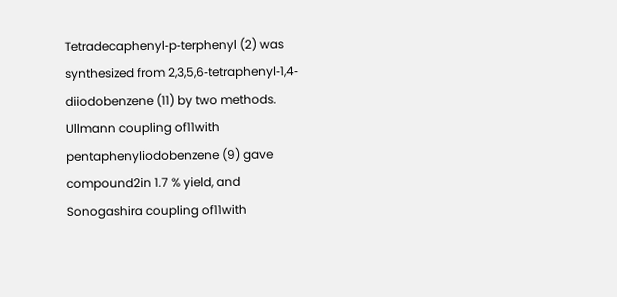Tetradecaphenyl‐p‐terphenyl (2) was synthesized from 2,3,5,6‐tetraphenyl‐1,4‐diiodobenzene (11) by two methods. Ullmann coupling of11with pentaphenyliodobenzene (9) gave compound2in 1.7 % yield, and Sonogashira coupling of11with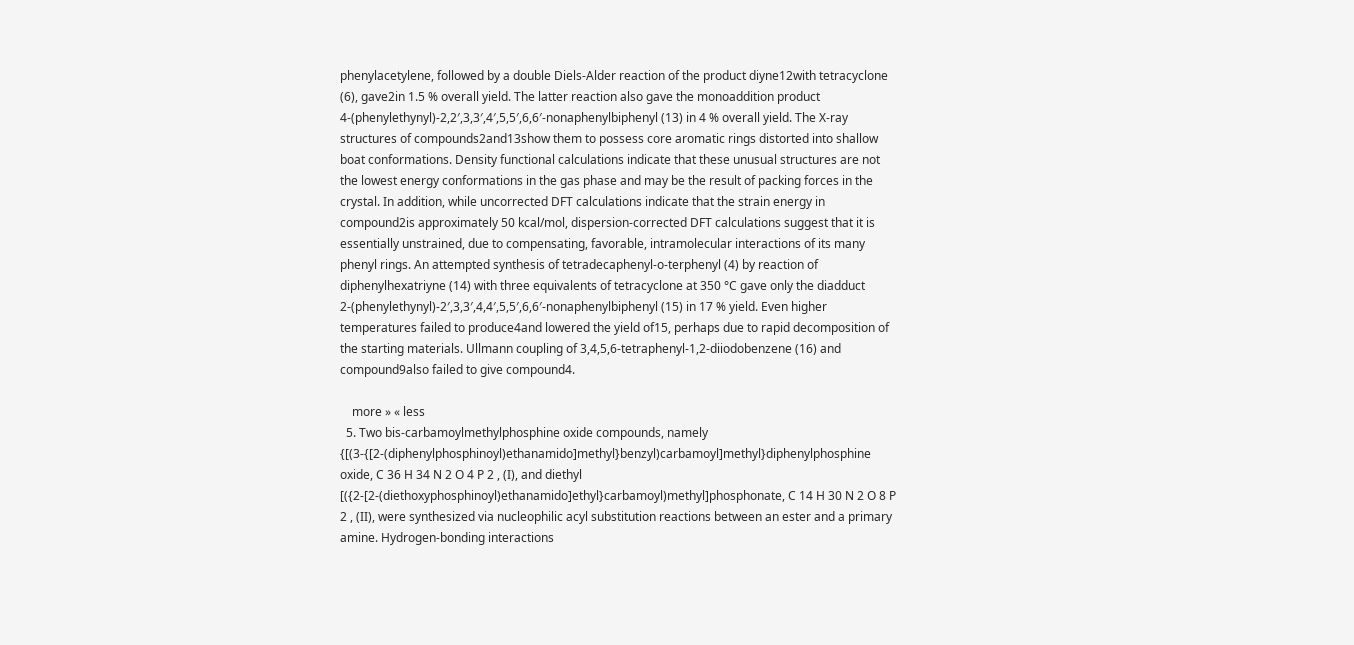phenylacetylene, followed by a double Diels‐Alder reaction of the product diyne12with tetracyclone (6), gave2in 1.5 % overall yield. The latter reaction also gave the monoaddition product 4‐(phenylethynyl)‐2,2′,3,3′,4′,5,5′,6,6′‐nonaphenylbiphenyl (13) in 4 % overall yield. The X‐ray structures of compounds2and13show them to possess core aromatic rings distorted into shallow boat conformations. Density functional calculations indicate that these unusual structures are not the lowest energy conformations in the gas phase and may be the result of packing forces in the crystal. In addition, while uncorrected DFT calculations indicate that the strain energy in compound2is approximately 50 kcal/mol, dispersion‐corrected DFT calculations suggest that it is essentially unstrained, due to compensating, favorable, intramolecular interactions of its many phenyl rings. An attempted synthesis of tetradecaphenyl‐o‐terphenyl (4) by reaction of diphenylhexatriyne (14) with three equivalents of tetracyclone at 350 °C gave only the diadduct 2‐(phenylethynyl)‐2′,3,3′,4,4′,5,5′,6,6′‐nonaphenylbiphenyl (15) in 17 % yield. Even higher temperatures failed to produce4and lowered the yield of15, perhaps due to rapid decomposition of the starting materials. Ullmann coupling of 3,4,5,6‐tetraphenyl‐1,2‐diiodobenzene (16) and compound9also failed to give compound4.

    more » « less
  5. Two bis-carbamoylmethylphosphine oxide compounds, namely {[(3-{[2-(diphenylphosphinoyl)ethanamido]methyl}benzyl)carbamoyl]methyl}diphenylphosphine oxide, C 36 H 34 N 2 O 4 P 2 , (I), and diethyl [({2-[2-(diethoxyphosphinoyl)ethanamido]ethyl}carbamoyl)methyl]phosphonate, C 14 H 30 N 2 O 8 P 2 , (II), were synthesized via nucleophilic acyl substitution reactions between an ester and a primary amine. Hydrogen-bonding interactions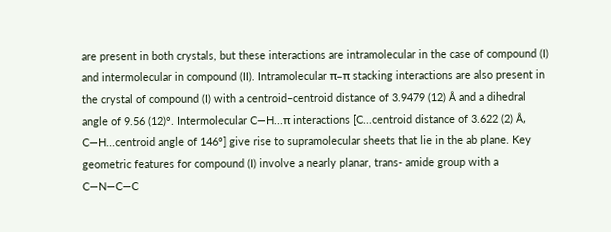are present in both crystals, but these interactions are intramolecular in the case of compound (I) and intermolecular in compound (II). Intramolecular π–π stacking interactions are also present in the crystal of compound (I) with a centroid–centroid distance of 3.9479 (12) Å and a dihedral angle of 9.56 (12)°. Intermolecular C—H...π interactions [C...centroid distance of 3.622 (2) Å, C—H...centroid angle of 146°] give rise to supramolecular sheets that lie in the ab plane. Key geometric features for compound (I) involve a nearly planar, trans- amide group with a C—N—C—C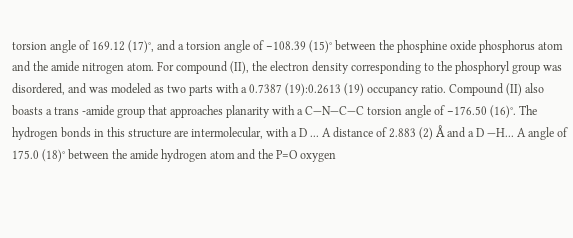torsion angle of 169.12 (17)°, and a torsion angle of −108.39 (15)° between the phosphine oxide phosphorus atom and the amide nitrogen atom. For compound (II), the electron density corresponding to the phosphoryl group was disordered, and was modeled as two parts with a 0.7387 (19):0.2613 (19) occupancy ratio. Compound (II) also boasts a trans -amide group that approaches planarity with a C—N—C—C torsion angle of −176.50 (16)°. The hydrogen bonds in this structure are intermolecular, with a D ... A distance of 2.883 (2) Å and a D —H... A angle of 175.0 (18)° between the amide hydrogen atom and the P=O oxygen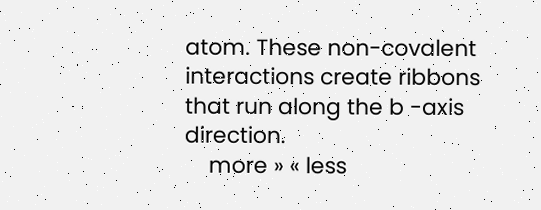atom. These non-covalent interactions create ribbons that run along the b -axis direction.
    more » « less